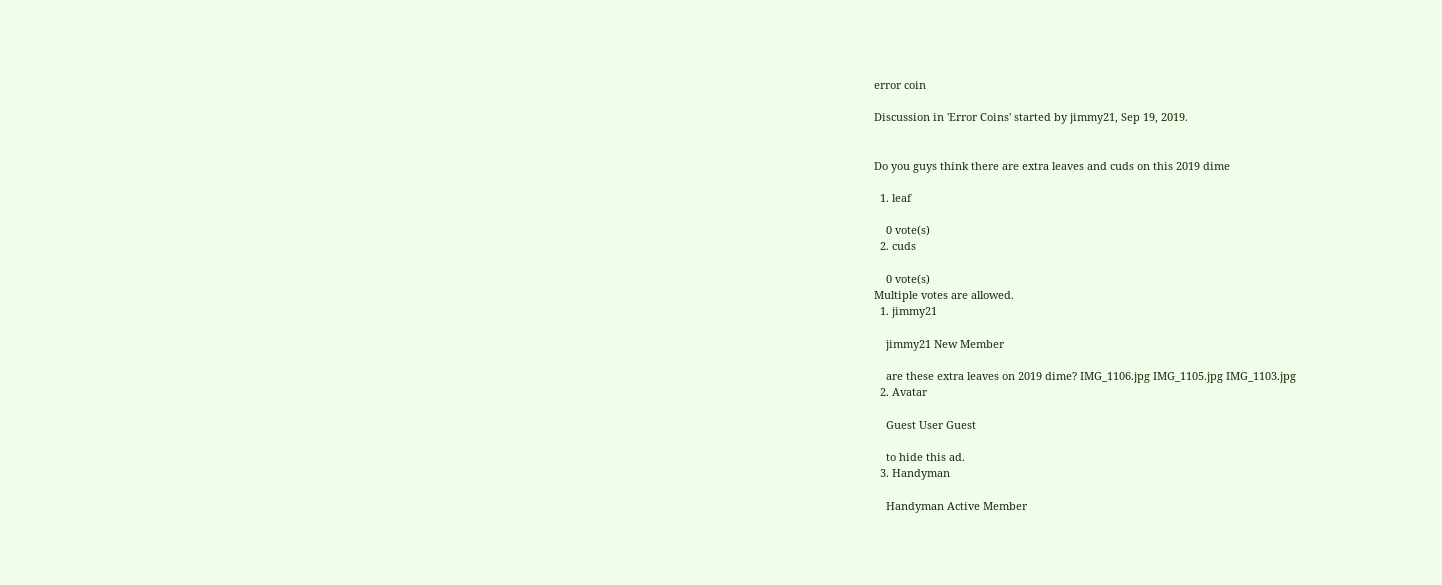error coin

Discussion in 'Error Coins' started by jimmy21, Sep 19, 2019.


Do you guys think there are extra leaves and cuds on this 2019 dime

  1. leaf

    0 vote(s)
  2. cuds

    0 vote(s)
Multiple votes are allowed.
  1. jimmy21

    jimmy21 New Member

    are these extra leaves on 2019 dime? IMG_1106.jpg IMG_1105.jpg IMG_1103.jpg
  2. Avatar

    Guest User Guest

    to hide this ad.
  3. Handyman

    Handyman Active Member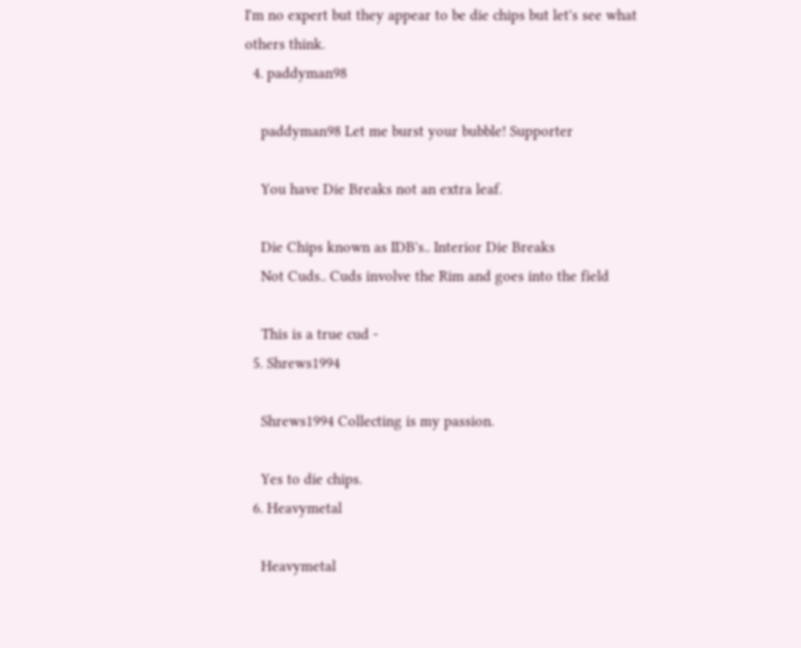I'm no expert but they appear to be die chips but let's see what others think.
  4. paddyman98

    paddyman98 Let me burst your bubble! Supporter

    You have Die Breaks not an extra leaf.

    Die Chips known as IDB's.. Interior Die Breaks
    Not Cuds.. Cuds involve the Rim and goes into the field

    This is a true cud -
  5. Shrews1994

    Shrews1994 Collecting is my passion.

    Yes to die chips.
  6. Heavymetal

    Heavymetal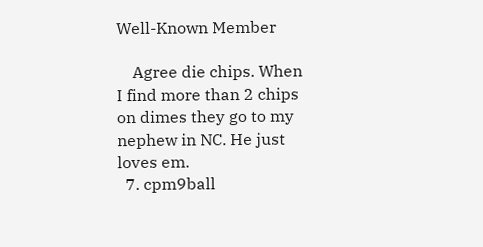Well-Known Member

    Agree die chips. When I find more than 2 chips on dimes they go to my nephew in NC. He just loves em.
  7. cpm9ball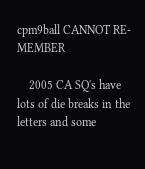cpm9ball CANNOT RE-MEMBER

    2005 CA SQ's have lots of die breaks in the letters and some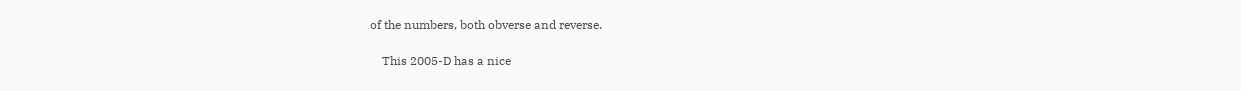of the numbers, both obverse and reverse.

    This 2005-D has a nice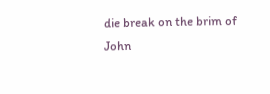die break on the brim of John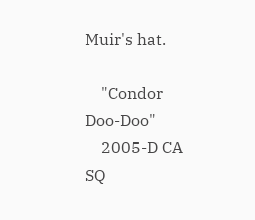Muir's hat.

    "Condor Doo-Doo"
    2005-D CA SQ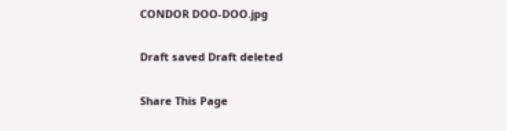CONDOR DOO-DOO.jpg

Draft saved Draft deleted

Share This Page